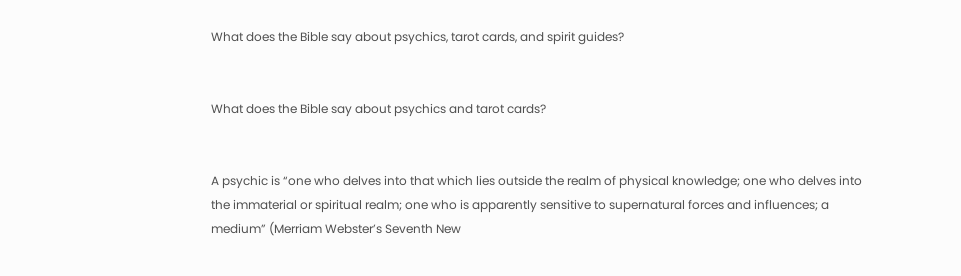What does the Bible say about psychics, tarot cards, and spirit guides?


What does the Bible say about psychics and tarot cards?


A psychic is “one who delves into that which lies outside the realm of physical knowledge; one who delves into the immaterial or spiritual realm; one who is apparently sensitive to supernatural forces and influences; a medium” (Merriam Webster’s Seventh New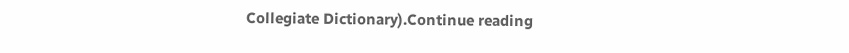Collegiate Dictionary).Continue reading